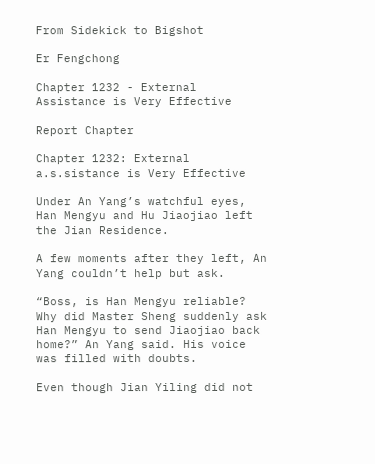From Sidekick to Bigshot

Er Fengchong

Chapter 1232 - External Assistance is Very Effective

Report Chapter

Chapter 1232: External a.s.sistance is Very Effective

Under An Yang’s watchful eyes, Han Mengyu and Hu Jiaojiao left the Jian Residence.

A few moments after they left, An Yang couldn’t help but ask.

“Boss, is Han Mengyu reliable? Why did Master Sheng suddenly ask Han Mengyu to send Jiaojiao back home?” An Yang said. His voice was filled with doubts.

Even though Jian Yiling did not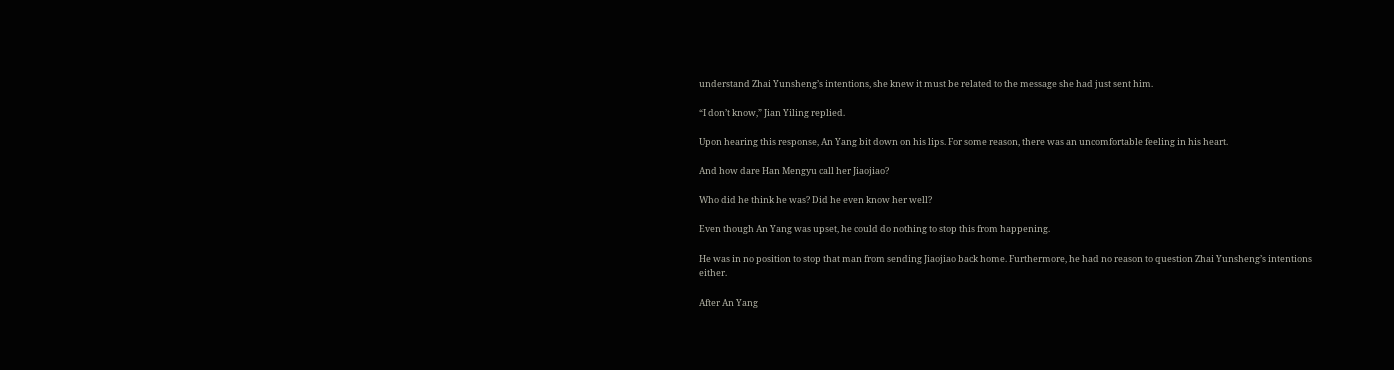understand Zhai Yunsheng’s intentions, she knew it must be related to the message she had just sent him.

“I don’t know,” Jian Yiling replied.

Upon hearing this response, An Yang bit down on his lips. For some reason, there was an uncomfortable feeling in his heart.

And how dare Han Mengyu call her Jiaojiao?

Who did he think he was? Did he even know her well?

Even though An Yang was upset, he could do nothing to stop this from happening.

He was in no position to stop that man from sending Jiaojiao back home. Furthermore, he had no reason to question Zhai Yunsheng’s intentions either.

After An Yang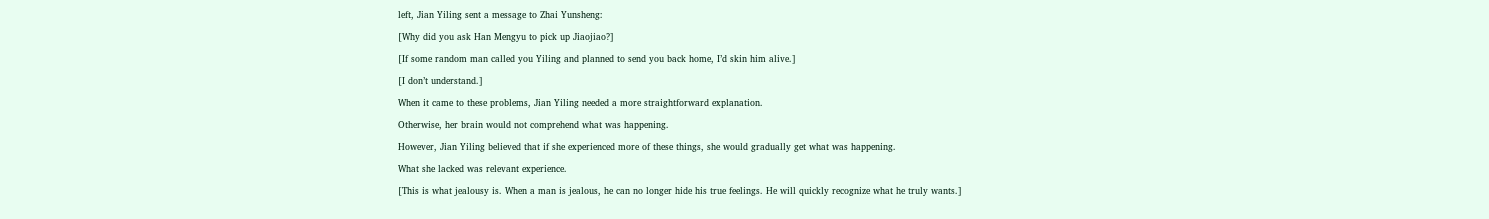left, Jian Yiling sent a message to Zhai Yunsheng:

[Why did you ask Han Mengyu to pick up Jiaojiao?]

[If some random man called you Yiling and planned to send you back home, I’d skin him alive.]

[I don’t understand.]

When it came to these problems, Jian Yiling needed a more straightforward explanation.

Otherwise, her brain would not comprehend what was happening.

However, Jian Yiling believed that if she experienced more of these things, she would gradually get what was happening.

What she lacked was relevant experience.

[This is what jealousy is. When a man is jealous, he can no longer hide his true feelings. He will quickly recognize what he truly wants.]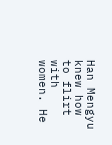Han Mengyu knew how to flirt with women. He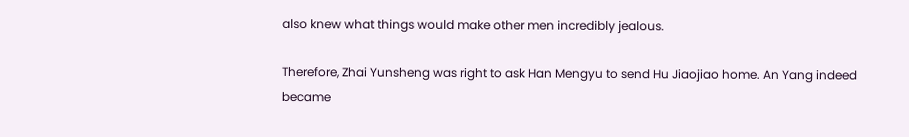also knew what things would make other men incredibly jealous.

Therefore, Zhai Yunsheng was right to ask Han Mengyu to send Hu Jiaojiao home. An Yang indeed became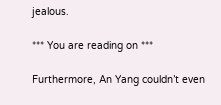jealous.

*** You are reading on ***

Furthermore, An Yang couldn’t even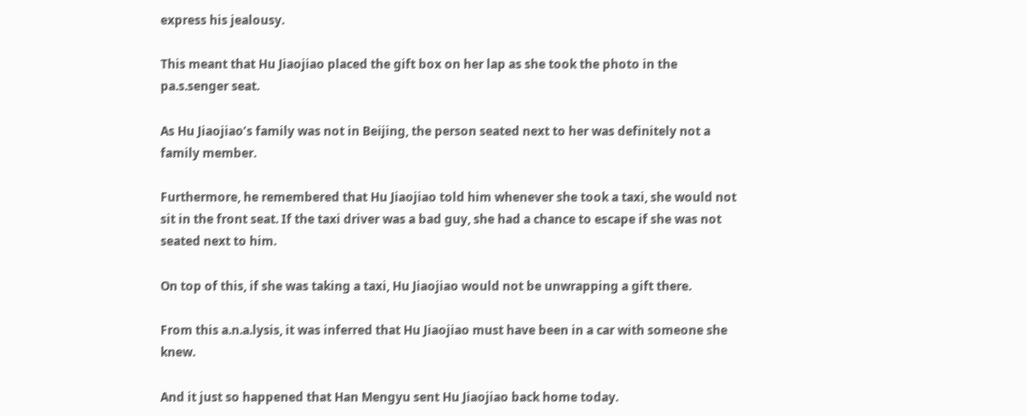express his jealousy.

This meant that Hu Jiaojiao placed the gift box on her lap as she took the photo in the pa.s.senger seat.

As Hu Jiaojiao’s family was not in Beijing, the person seated next to her was definitely not a family member.

Furthermore, he remembered that Hu Jiaojiao told him whenever she took a taxi, she would not sit in the front seat. If the taxi driver was a bad guy, she had a chance to escape if she was not seated next to him.

On top of this, if she was taking a taxi, Hu Jiaojiao would not be unwrapping a gift there.

From this a.n.a.lysis, it was inferred that Hu Jiaojiao must have been in a car with someone she knew.

And it just so happened that Han Mengyu sent Hu Jiaojiao back home today.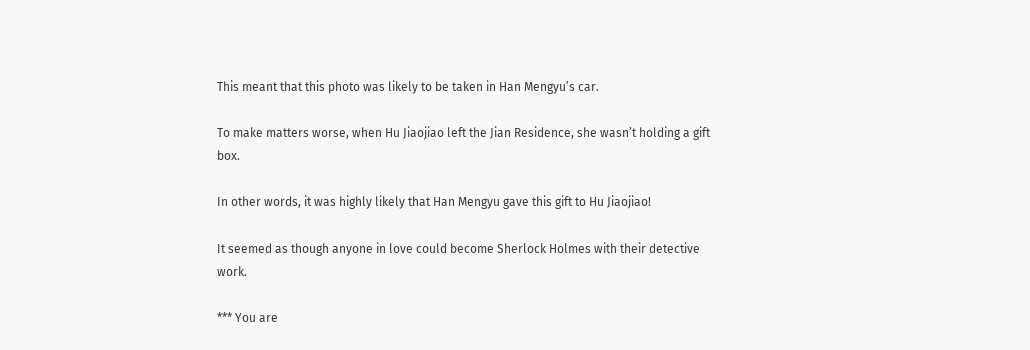This meant that this photo was likely to be taken in Han Mengyu’s car.

To make matters worse, when Hu Jiaojiao left the Jian Residence, she wasn’t holding a gift box.

In other words, it was highly likely that Han Mengyu gave this gift to Hu Jiaojiao!

It seemed as though anyone in love could become Sherlock Holmes with their detective work.

*** You are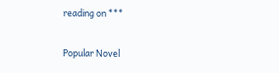reading on ***

Popular Novel